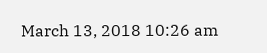March 13, 2018 10:26 am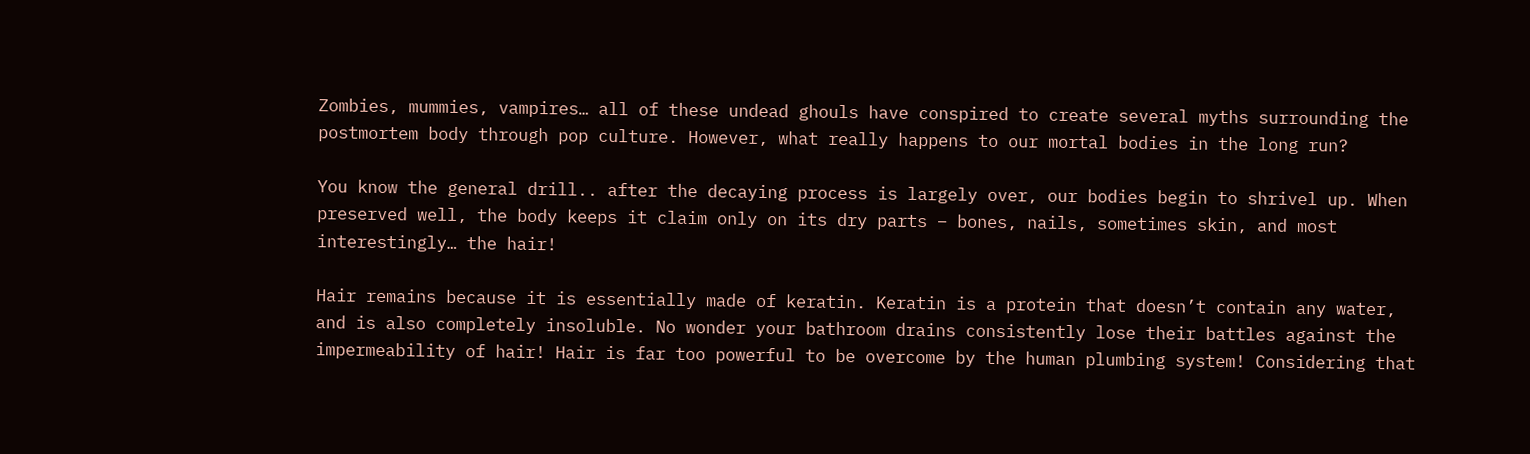Zombies, mummies, vampires… all of these undead ghouls have conspired to create several myths surrounding the postmortem body through pop culture. However, what really happens to our mortal bodies in the long run?

You know the general drill.. after the decaying process is largely over, our bodies begin to shrivel up. When preserved well, the body keeps it claim only on its dry parts – bones, nails, sometimes skin, and most interestingly… the hair!

Hair remains because it is essentially made of keratin. Keratin is a protein that doesn’t contain any water, and is also completely insoluble. No wonder your bathroom drains consistently lose their battles against the impermeability of hair! Hair is far too powerful to be overcome by the human plumbing system! Considering that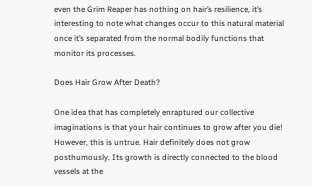even the Grim Reaper has nothing on hair’s resilience, it’s interesting to note what changes occur to this natural material once it’s separated from the normal bodily functions that monitor its processes.

Does Hair Grow After Death?

One idea that has completely enraptured our collective imaginations is that your hair continues to grow after you die! However, this is untrue. Hair definitely does not grow posthumously. Its growth is directly connected to the blood vessels at the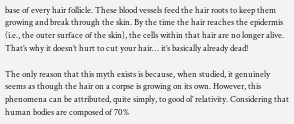base of every hair follicle. These blood vessels feed the hair roots to keep them growing and break through the skin. By the time the hair reaches the epidermis (i.e., the outer surface of the skin), the cells within that hair are no longer alive. That’s why it doesn’t hurt to cut your hair… it’s basically already dead!

The only reason that this myth exists is because, when studied, it genuinely seems as though the hair on a corpse is growing on its own. However, this phenomena can be attributed, quite simply, to good ol’ relativity. Considering that human bodies are composed of 70%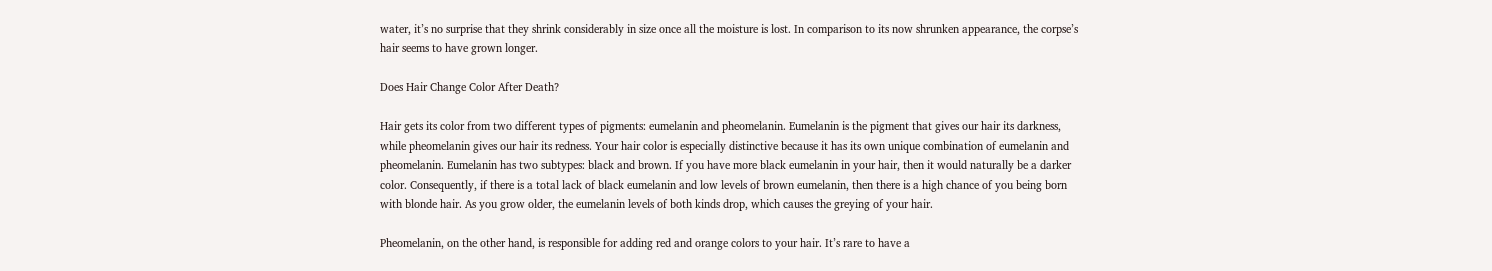water, it’s no surprise that they shrink considerably in size once all the moisture is lost. In comparison to its now shrunken appearance, the corpse’s hair seems to have grown longer.

Does Hair Change Color After Death?

Hair gets its color from two different types of pigments: eumelanin and pheomelanin. Eumelanin is the pigment that gives our hair its darkness, while pheomelanin gives our hair its redness. Your hair color is especially distinctive because it has its own unique combination of eumelanin and pheomelanin. Eumelanin has two subtypes: black and brown. If you have more black eumelanin in your hair, then it would naturally be a darker color. Consequently, if there is a total lack of black eumelanin and low levels of brown eumelanin, then there is a high chance of you being born with blonde hair. As you grow older, the eumelanin levels of both kinds drop, which causes the greying of your hair.

Pheomelanin, on the other hand, is responsible for adding red and orange colors to your hair. It’s rare to have a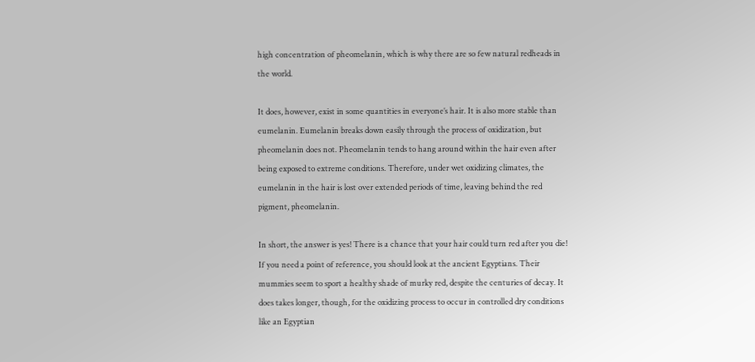high concentration of pheomelanin, which is why there are so few natural redheads in the world.

It does, however, exist in some quantities in everyone’s hair. It is also more stable than eumelanin. Eumelanin breaks down easily through the process of oxidization, but pheomelanin does not. Pheomelanin tends to hang around within the hair even after being exposed to extreme conditions. Therefore, under wet oxidizing climates, the eumelanin in the hair is lost over extended periods of time, leaving behind the red pigment, pheomelanin.

In short, the answer is yes! There is a chance that your hair could turn red after you die! If you need a point of reference, you should look at the ancient Egyptians. Their mummies seem to sport a healthy shade of murky red, despite the centuries of decay. It does takes longer, though, for the oxidizing process to occur in controlled dry conditions like an Egyptian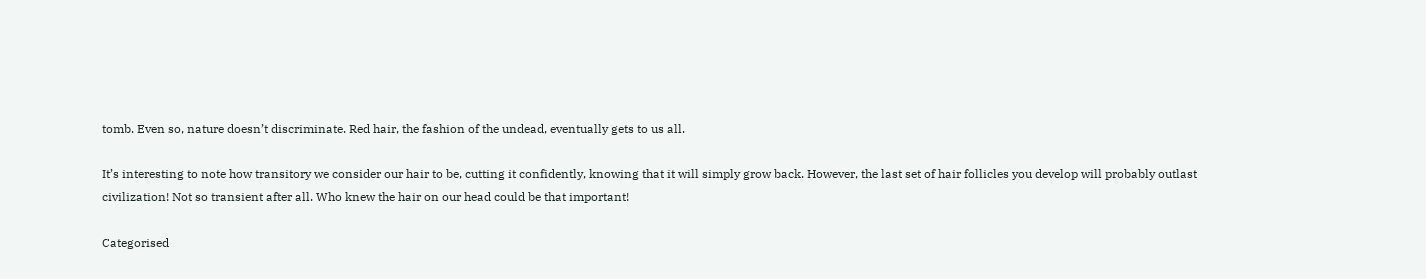tomb. Even so, nature doesn’t discriminate. Red hair, the fashion of the undead, eventually gets to us all.

It’s interesting to note how transitory we consider our hair to be, cutting it confidently, knowing that it will simply grow back. However, the last set of hair follicles you develop will probably outlast civilization! Not so transient after all. Who knew the hair on our head could be that important!

Categorised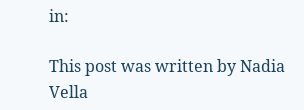in:

This post was written by Nadia Vella